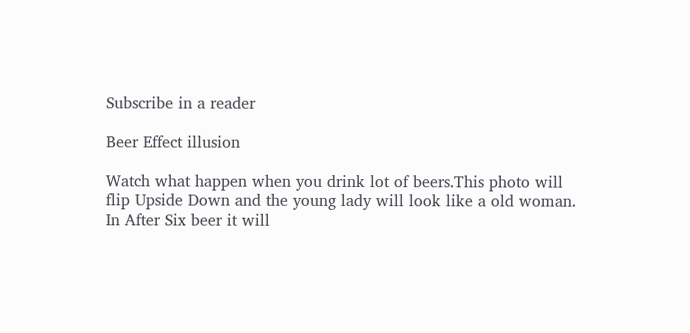Subscribe in a reader

Beer Effect illusion

Watch what happen when you drink lot of beers.This photo will
flip Upside Down and the young lady will look like a old woman.
In After Six beer it will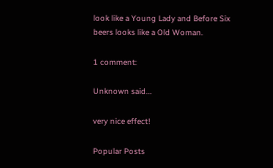look like a Young Lady and Before Six beers looks like a Old Woman.

1 comment:

Unknown said...

very nice effect!

Popular Posts